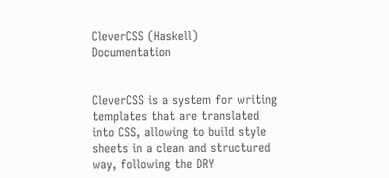CleverCSS (Haskell) Documentation


CleverCSS is a system for writing templates that are translated into CSS, allowing to build style sheets in a clean and structured way, following the DRY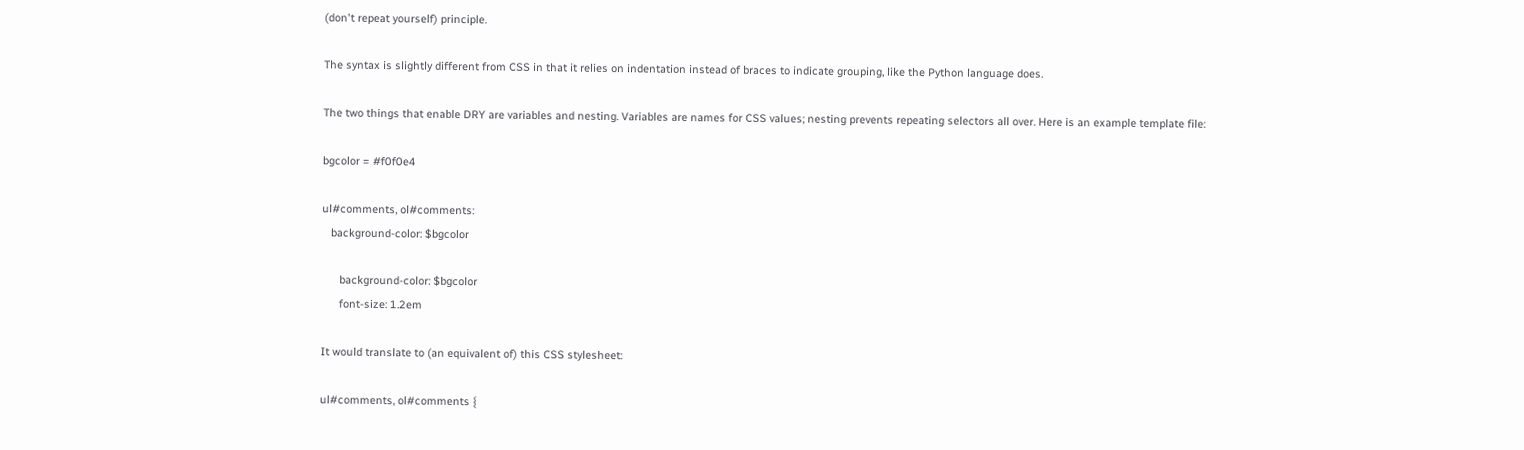(don't repeat yourself) principle.

The syntax is slightly different from CSS in that it relies on indentation instead of braces to indicate grouping, like the Python language does.

The two things that enable DRY are variables and nesting. Variables are names for CSS values; nesting prevents repeating selectors all over. Here is an example template file:

bgcolor = #f0f0e4

ul#comments, ol#comments:
   background-color: $bgcolor

      background-color: $bgcolor
      font-size: 1.2em

It would translate to (an equivalent of) this CSS stylesheet:

ul#comments, ol#comments {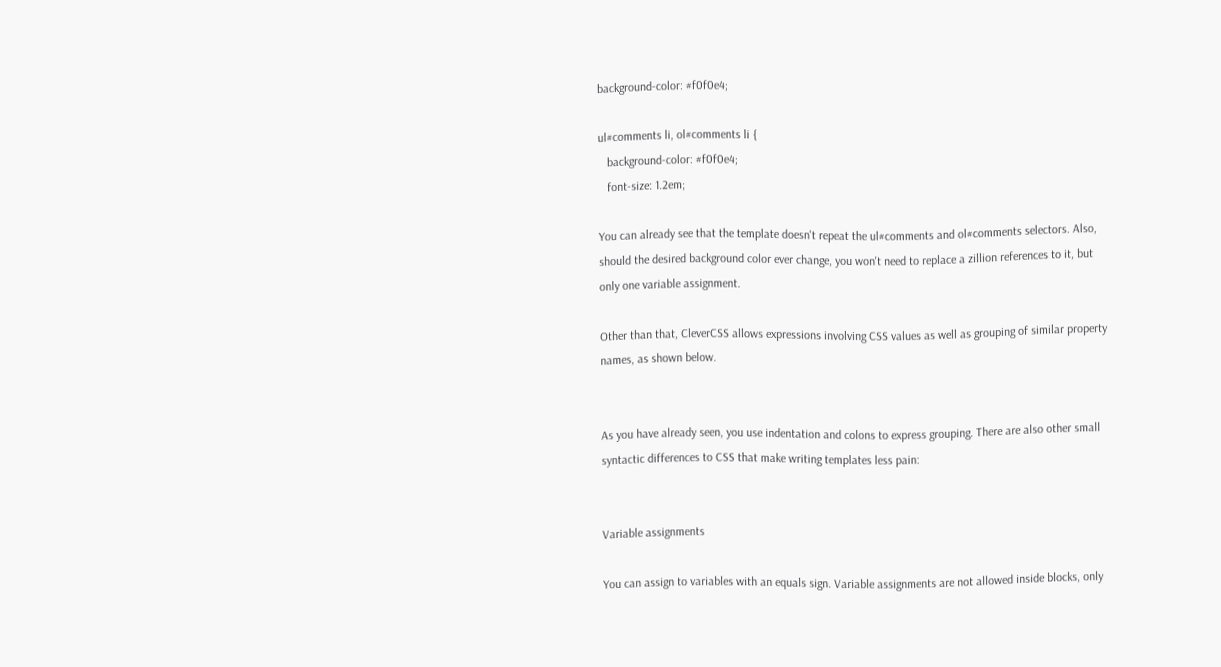background-color: #f0f0e4;

ul#comments li, ol#comments li {
   background-color: #f0f0e4;
   font-size: 1.2em;

You can already see that the template doesn't repeat the ul#comments and ol#comments selectors. Also, should the desired background color ever change, you won't need to replace a zillion references to it, but only one variable assignment.

Other than that, CleverCSS allows expressions involving CSS values as well as grouping of similar property names, as shown below.


As you have already seen, you use indentation and colons to express grouping. There are also other small syntactic differences to CSS that make writing templates less pain:


Variable assignments

You can assign to variables with an equals sign. Variable assignments are not allowed inside blocks, only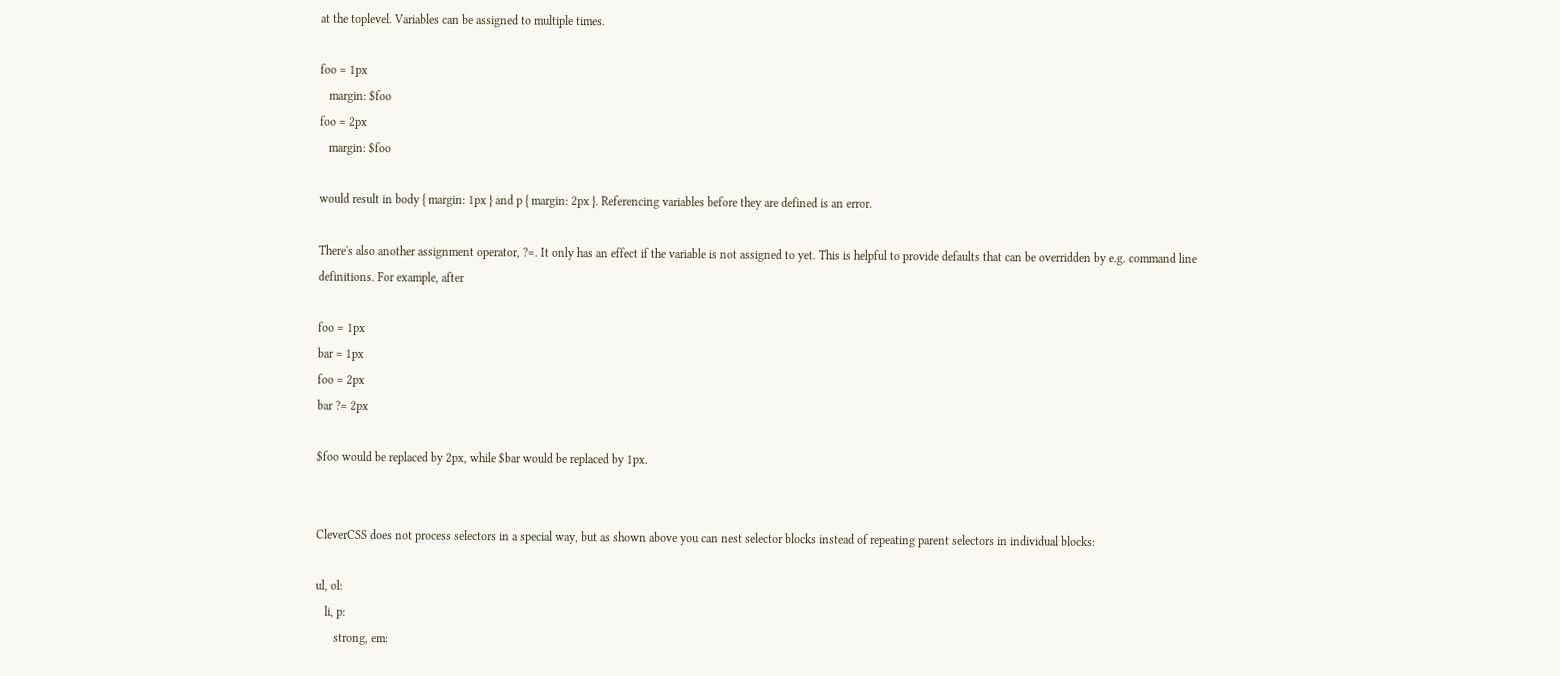at the toplevel. Variables can be assigned to multiple times.

foo = 1px
   margin: $foo
foo = 2px
   margin: $foo

would result in body { margin: 1px } and p { margin: 2px }. Referencing variables before they are defined is an error.

There's also another assignment operator, ?=. It only has an effect if the variable is not assigned to yet. This is helpful to provide defaults that can be overridden by e.g. command line definitions. For example, after

foo = 1px
bar = 1px
foo = 2px
bar ?= 2px

$foo would be replaced by 2px, while $bar would be replaced by 1px.


CleverCSS does not process selectors in a special way, but as shown above you can nest selector blocks instead of repeating parent selectors in individual blocks:

ul, ol:
   li, p:
      strong, em: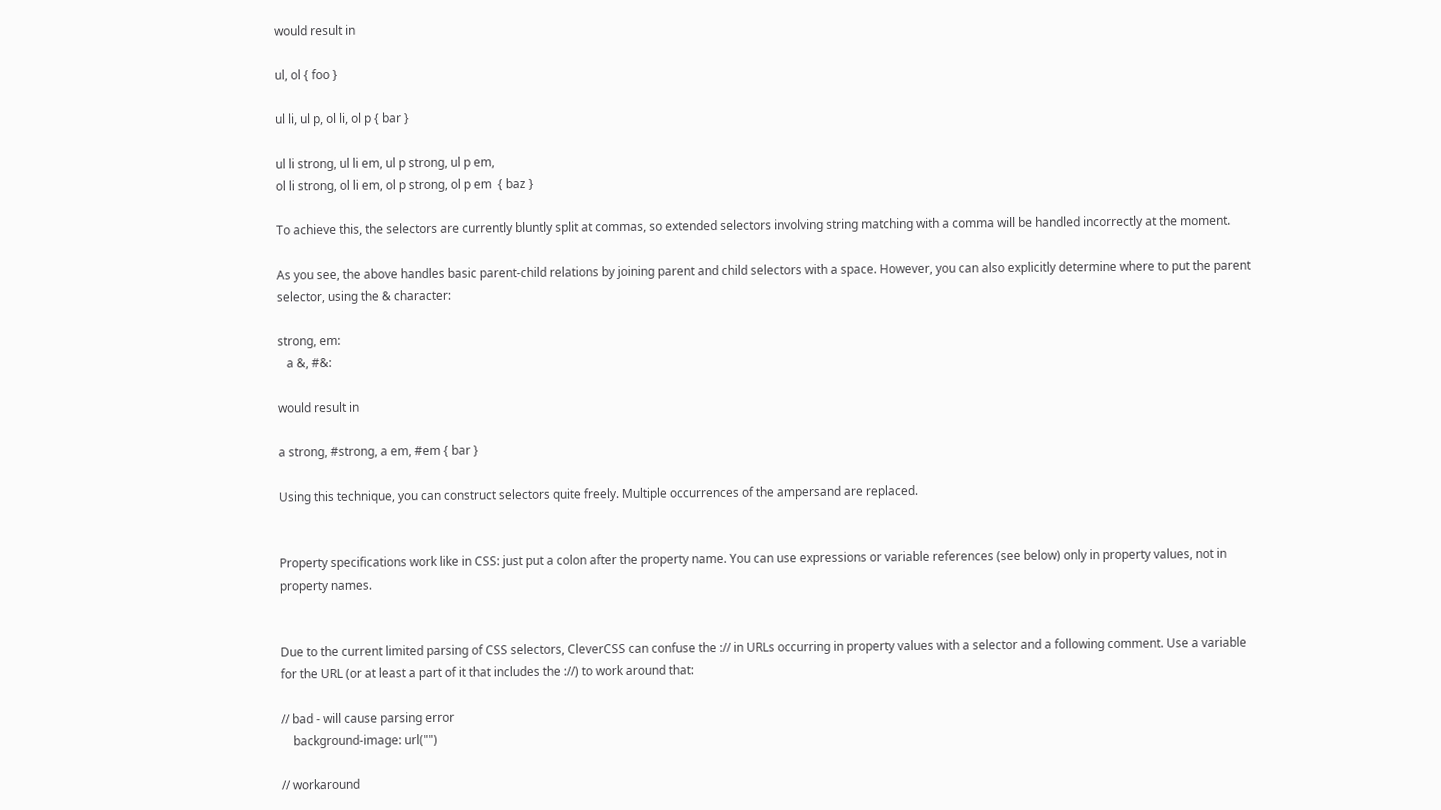would result in

ul, ol { foo }

ul li, ul p, ol li, ol p { bar }

ul li strong, ul li em, ul p strong, ul p em,
ol li strong, ol li em, ol p strong, ol p em  { baz }

To achieve this, the selectors are currently bluntly split at commas, so extended selectors involving string matching with a comma will be handled incorrectly at the moment.

As you see, the above handles basic parent-child relations by joining parent and child selectors with a space. However, you can also explicitly determine where to put the parent selector, using the & character:

strong, em:
   a &, #&:

would result in

a strong, #strong, a em, #em { bar }

Using this technique, you can construct selectors quite freely. Multiple occurrences of the ampersand are replaced.


Property specifications work like in CSS: just put a colon after the property name. You can use expressions or variable references (see below) only in property values, not in property names.


Due to the current limited parsing of CSS selectors, CleverCSS can confuse the :// in URLs occurring in property values with a selector and a following comment. Use a variable for the URL (or at least a part of it that includes the ://) to work around that:

// bad - will cause parsing error
    background-image: url("")

// workaround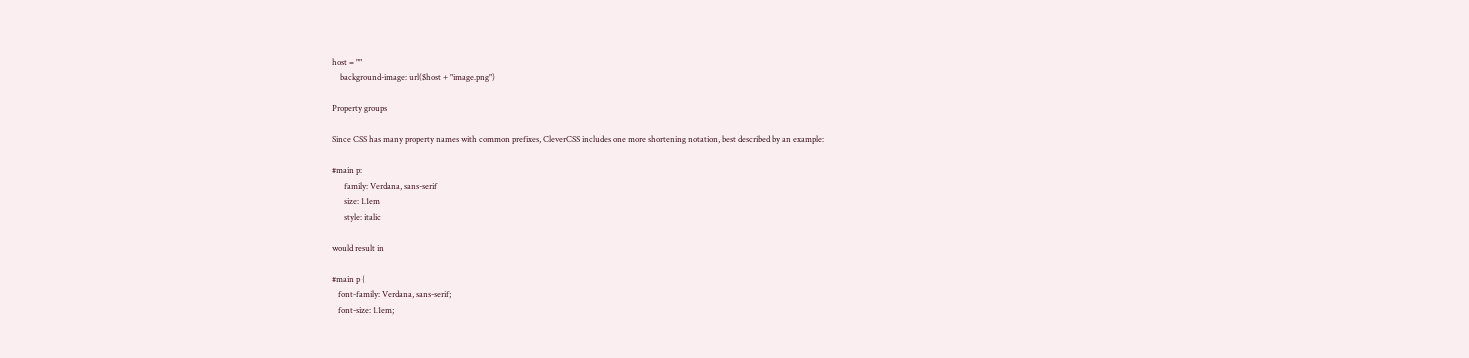host = ""
    background-image: url($host + "image.png")

Property groups

Since CSS has many property names with common prefixes, CleverCSS includes one more shortening notation, best described by an example:

#main p:
      family: Verdana, sans-serif
      size: 1.1em
      style: italic

would result in

#main p {
   font-family: Verdana, sans-serif;
   font-size: 1.1em;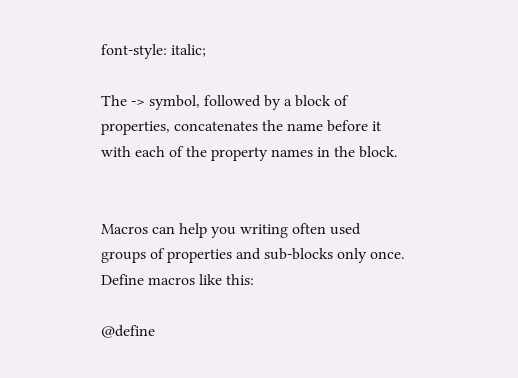font-style: italic;

The -> symbol, followed by a block of properties, concatenates the name before it with each of the property names in the block.


Macros can help you writing often used groups of properties and sub-blocks only once. Define macros like this:

@define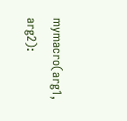mymacro(arg1, arg2):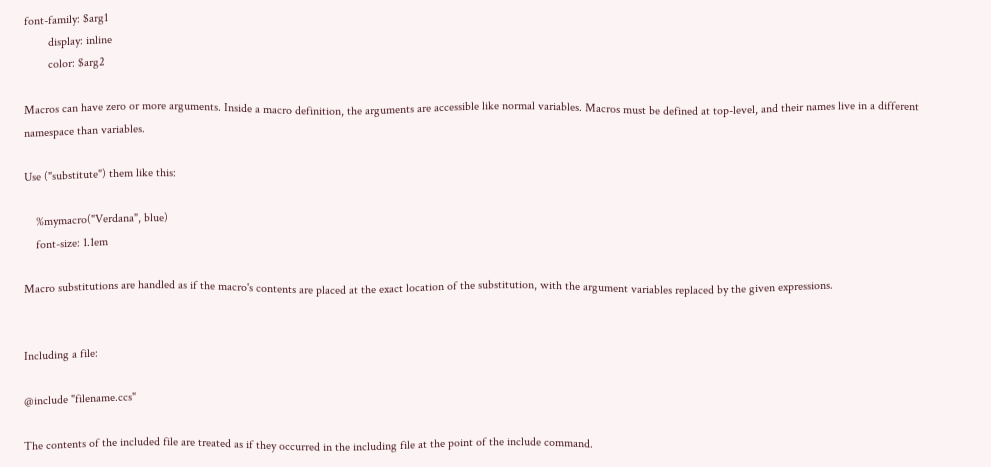font-family: $arg1
        display: inline
        color: $arg2

Macros can have zero or more arguments. Inside a macro definition, the arguments are accessible like normal variables. Macros must be defined at top-level, and their names live in a different namespace than variables.

Use ("substitute") them like this:

    %mymacro("Verdana", blue)
    font-size: 1.1em

Macro substitutions are handled as if the macro's contents are placed at the exact location of the substitution, with the argument variables replaced by the given expressions.


Including a file:

@include "filename.ccs"

The contents of the included file are treated as if they occurred in the including file at the point of the include command.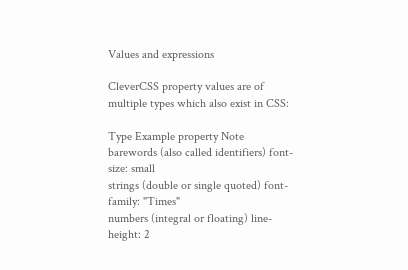Values and expressions

CleverCSS property values are of multiple types which also exist in CSS:

Type Example property Note
barewords (also called identifiers) font-size: small
strings (double or single quoted) font-family: "Times"
numbers (integral or floating) line-height: 2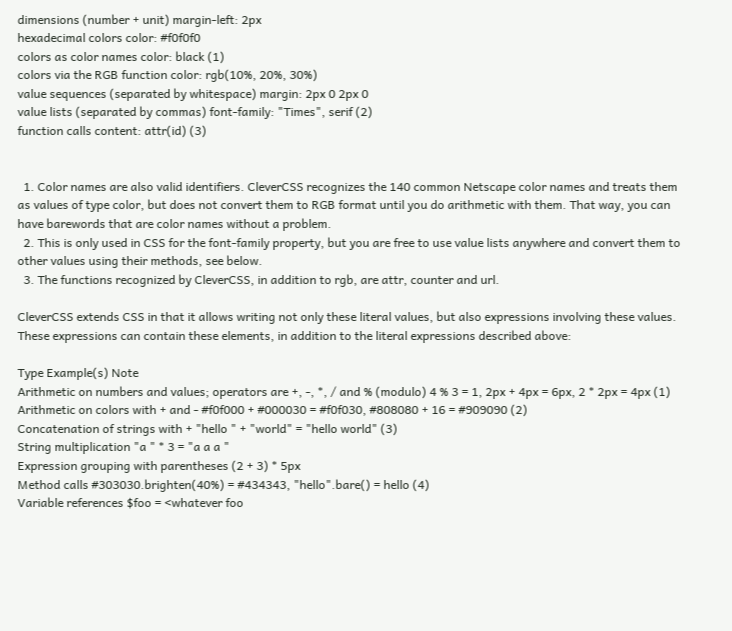dimensions (number + unit) margin-left: 2px
hexadecimal colors color: #f0f0f0
colors as color names color: black (1)
colors via the RGB function color: rgb(10%, 20%, 30%)
value sequences (separated by whitespace) margin: 2px 0 2px 0
value lists (separated by commas) font-family: "Times", serif (2)
function calls content: attr(id) (3)


  1. Color names are also valid identifiers. CleverCSS recognizes the 140 common Netscape color names and treats them as values of type color, but does not convert them to RGB format until you do arithmetic with them. That way, you can have barewords that are color names without a problem.
  2. This is only used in CSS for the font-family property, but you are free to use value lists anywhere and convert them to other values using their methods, see below.
  3. The functions recognized by CleverCSS, in addition to rgb, are attr, counter and url.

CleverCSS extends CSS in that it allows writing not only these literal values, but also expressions involving these values. These expressions can contain these elements, in addition to the literal expressions described above:

Type Example(s) Note
Arithmetic on numbers and values; operators are +, -, *, / and % (modulo) 4 % 3 = 1, 2px + 4px = 6px, 2 * 2px = 4px (1)
Arithmetic on colors with + and - #f0f000 + #000030 = #f0f030, #808080 + 16 = #909090 (2)
Concatenation of strings with + "hello " + "world" = "hello world" (3)
String multiplication "a " * 3 = "a a a "
Expression grouping with parentheses (2 + 3) * 5px
Method calls #303030.brighten(40%) = #434343, "hello".bare() = hello (4)
Variable references $foo = <whatever foo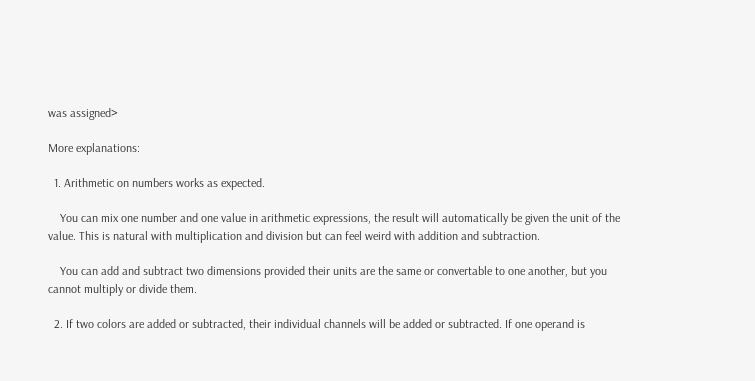was assigned>

More explanations:

  1. Arithmetic on numbers works as expected.

    You can mix one number and one value in arithmetic expressions, the result will automatically be given the unit of the value. This is natural with multiplication and division but can feel weird with addition and subtraction.

    You can add and subtract two dimensions provided their units are the same or convertable to one another, but you cannot multiply or divide them.

  2. If two colors are added or subtracted, their individual channels will be added or subtracted. If one operand is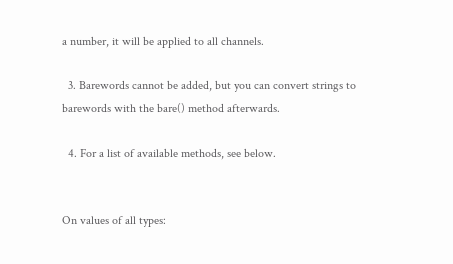a number, it will be applied to all channels.

  3. Barewords cannot be added, but you can convert strings to barewords with the bare() method afterwards.

  4. For a list of available methods, see below.


On values of all types: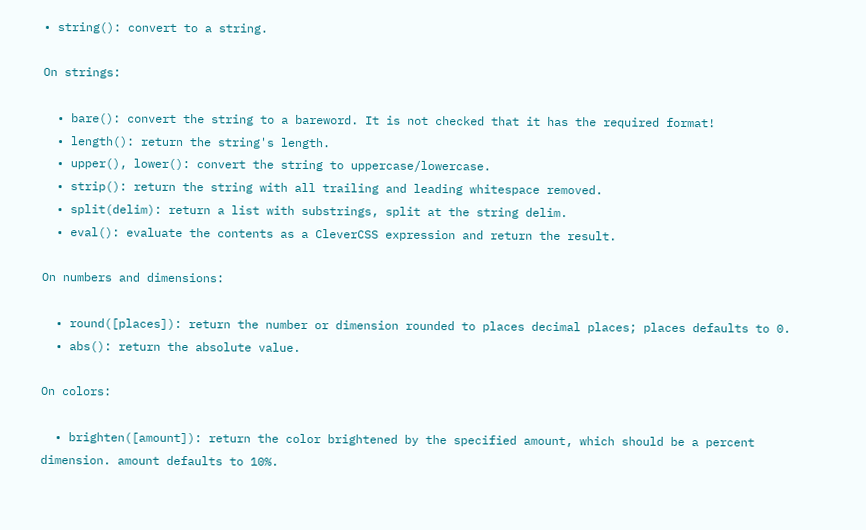• string(): convert to a string.

On strings:

  • bare(): convert the string to a bareword. It is not checked that it has the required format!
  • length(): return the string's length.
  • upper(), lower(): convert the string to uppercase/lowercase.
  • strip(): return the string with all trailing and leading whitespace removed.
  • split(delim): return a list with substrings, split at the string delim.
  • eval(): evaluate the contents as a CleverCSS expression and return the result.

On numbers and dimensions:

  • round([places]): return the number or dimension rounded to places decimal places; places defaults to 0.
  • abs(): return the absolute value.

On colors:

  • brighten([amount]): return the color brightened by the specified amount, which should be a percent dimension. amount defaults to 10%.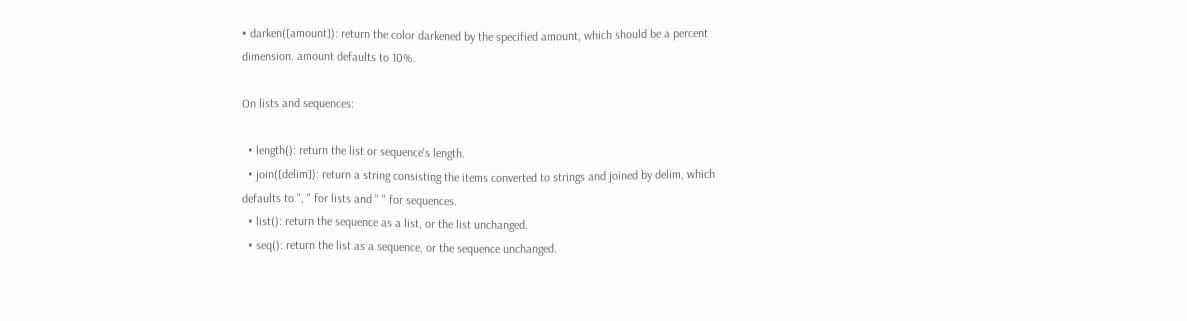• darken([amount]): return the color darkened by the specified amount, which should be a percent dimension. amount defaults to 10%.

On lists and sequences:

  • length(): return the list or sequence's length.
  • join([delim]): return a string consisting the items converted to strings and joined by delim, which defaults to ", " for lists and " " for sequences.
  • list(): return the sequence as a list, or the list unchanged.
  • seq(): return the list as a sequence, or the sequence unchanged.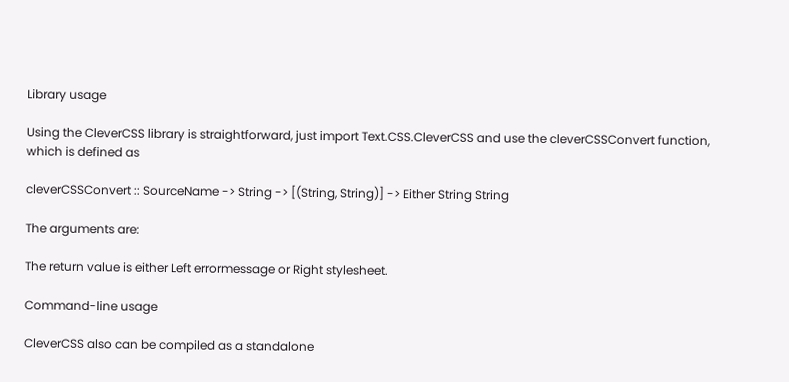Library usage

Using the CleverCSS library is straightforward, just import Text.CSS.CleverCSS and use the cleverCSSConvert function, which is defined as

cleverCSSConvert :: SourceName -> String -> [(String, String)] -> Either String String

The arguments are:

The return value is either Left errormessage or Right stylesheet.

Command-line usage

CleverCSS also can be compiled as a standalone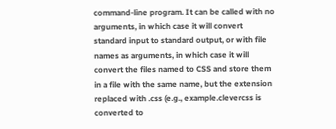command-line program. It can be called with no arguments, in which case it will convert standard input to standard output, or with file names as arguments, in which case it will convert the files named to CSS and store them in a file with the same name, but the extension replaced with .css (e.g., example.clevercss is converted to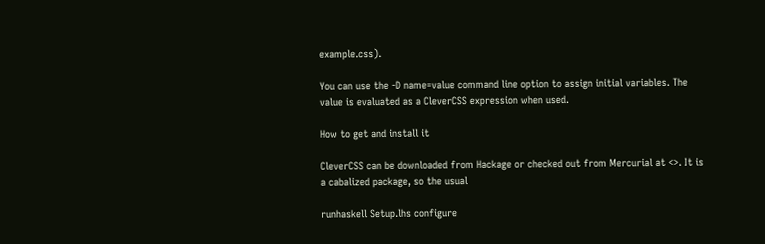example.css).

You can use the -D name=value command line option to assign initial variables. The value is evaluated as a CleverCSS expression when used.

How to get and install it

CleverCSS can be downloaded from Hackage or checked out from Mercurial at <>. It is a cabalized package, so the usual

runhaskell Setup.lhs configure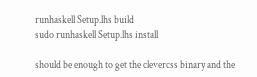runhaskell Setup.lhs build
sudo runhaskell Setup.lhs install

should be enough to get the clevercss binary and the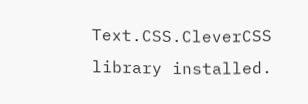Text.CSS.CleverCSS library installed.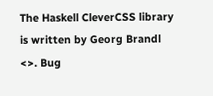The Haskell CleverCSS library is written by Georg Brandl <>. Bug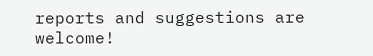reports and suggestions are welcome!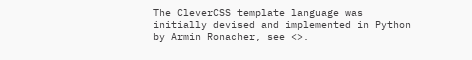The CleverCSS template language was initially devised and implemented in Python by Armin Ronacher, see <>.